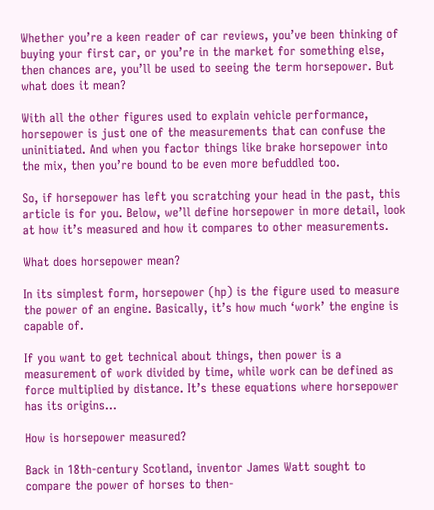Whether you’re a keen reader of car reviews, you’ve been thinking of buying your first car, or you’re in the market for something else, then chances are, you’ll be used to seeing the term horsepower. But what does it mean?

With all the other figures used to explain vehicle performance, horsepower is just one of the measurements that can confuse the uninitiated. And when you factor things like brake horsepower into the mix, then you’re bound to be even more befuddled too.

So, if horsepower has left you scratching your head in the past, this article is for you. Below, we’ll define horsepower in more detail, look at how it’s measured and how it compares to other measurements.

What does horsepower mean?

In its simplest form, horsepower (hp) is the figure used to measure the power of an engine. Basically, it’s how much ‘work’ the engine is capable of.

If you want to get technical about things, then power is a measurement of work divided by time, while work can be defined as force multiplied by distance. It’s these equations where horsepower has its origins…

How is horsepower measured?

Back in 18th-century Scotland, inventor James Watt sought to compare the power of horses to then-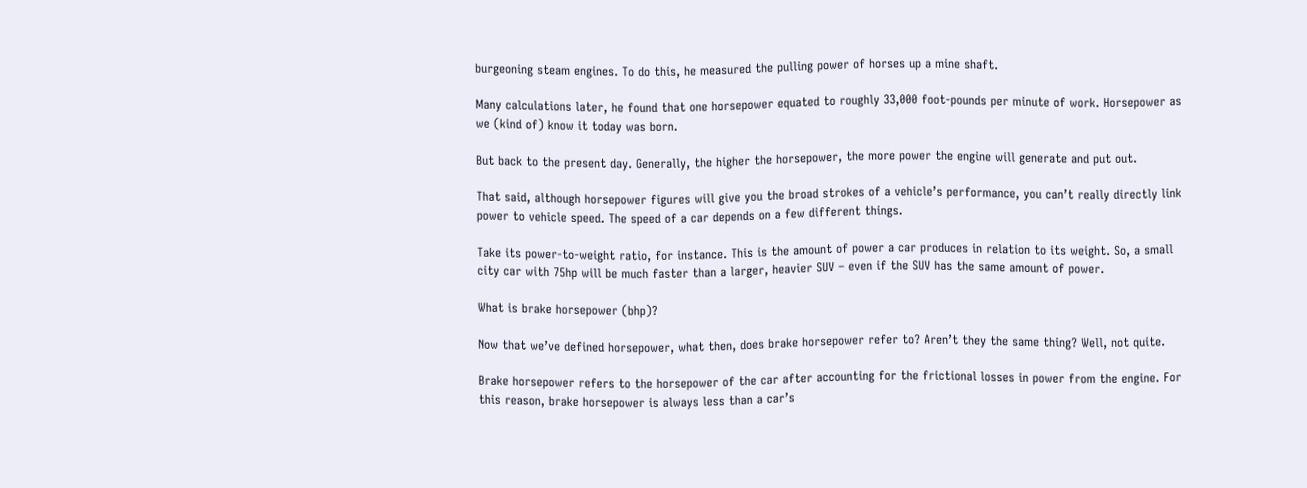burgeoning steam engines. To do this, he measured the pulling power of horses up a mine shaft.

Many calculations later, he found that one horsepower equated to roughly 33,000 foot-pounds per minute of work. Horsepower as we (kind of) know it today was born.

But back to the present day. Generally, the higher the horsepower, the more power the engine will generate and put out.

That said, although horsepower figures will give you the broad strokes of a vehicle’s performance, you can’t really directly link power to vehicle speed. The speed of a car depends on a few different things.

Take its power-to-weight ratio, for instance. This is the amount of power a car produces in relation to its weight. So, a small city car with 75hp will be much faster than a larger, heavier SUV – even if the SUV has the same amount of power.

What is brake horsepower (bhp)?

Now that we’ve defined horsepower, what then, does brake horsepower refer to? Aren’t they the same thing? Well, not quite.

Brake horsepower refers to the horsepower of the car after accounting for the frictional losses in power from the engine. For this reason, brake horsepower is always less than a car’s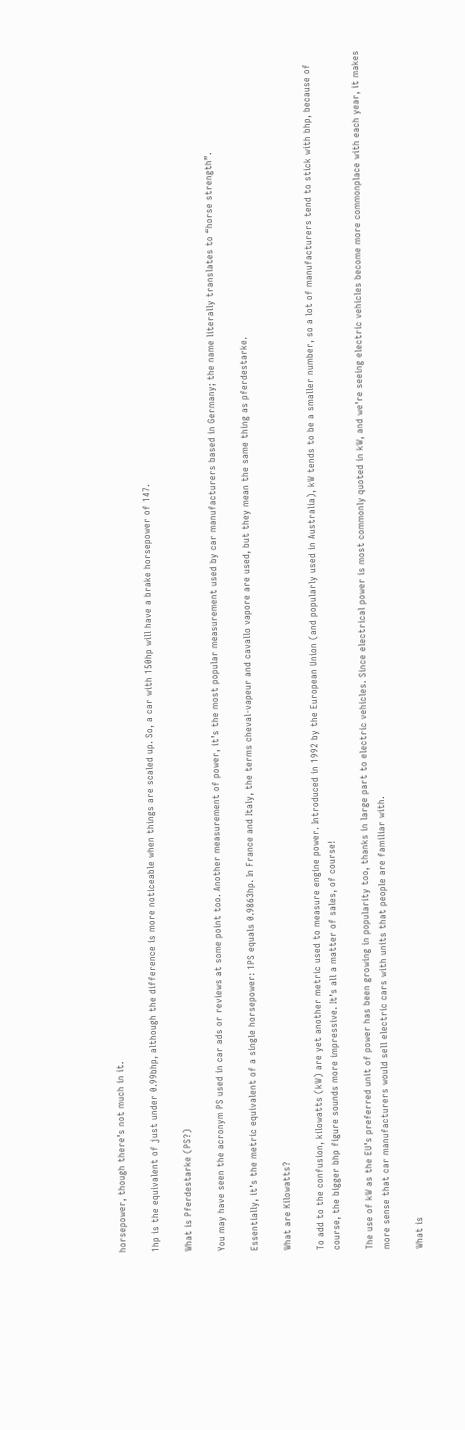horsepower, though there’s not much in it.

1hp is the equivalent of just under 0.99bhp, although the difference is more noticeable when things are scaled up. So, a car with 150hp will have a brake horsepower of 147.

What is Pferdestarke (PS?)

You may have seen the acronym PS used in car ads or reviews at some point too. Another measurement of power, it’s the most popular measurement used by car manufacturers based in Germany; the name literally translates to “horse strength”.

Essentially, it’s the metric equivalent of a single horsepower: 1PS equals 0.9863hp. In France and Italy, the terms cheval-vapeur and cavallo vapore are used, but they mean the same thing as pferdestarke.

What are Kilowatts?

To add to the confusion, kilowatts (kW) are yet another metric used to measure engine power. Introduced in 1992 by the European Union (and popularly used in Australia), kW tends to be a smaller number, so a lot of manufacturers tend to stick with bhp, because of course, the bigger bhp figure sounds more impressive. It’s all a matter of sales, of course!

The use of kW as the EU’s preferred unit of power has been growing in popularity too, thanks in large part to electric vehicles. Since electrical power is most commonly quoted in kW, and we’re seeing electric vehicles become more commonplace with each year, it makes more sense that car manufacturers would sell electric cars with units that people are familiar with.

What is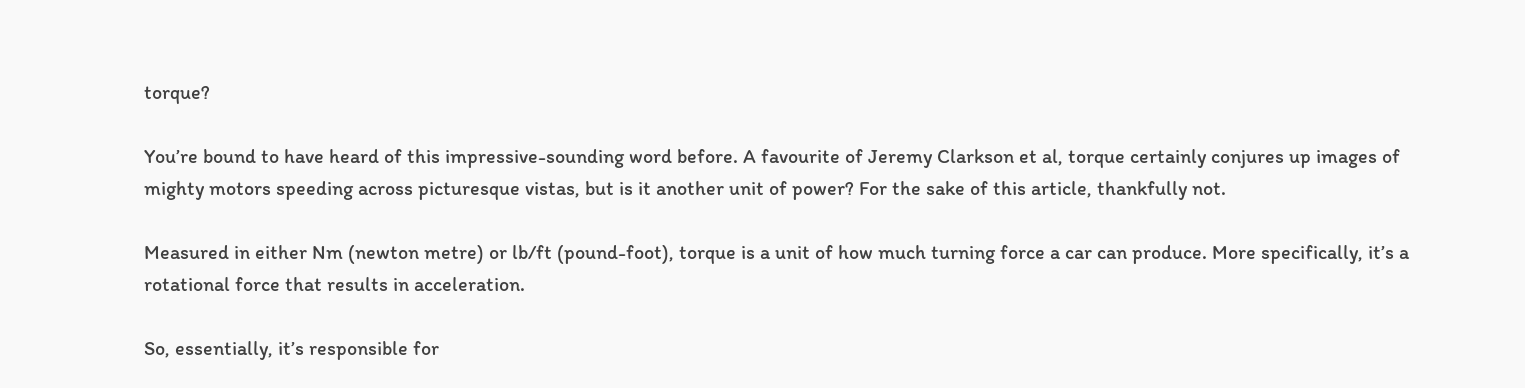torque?

You’re bound to have heard of this impressive-sounding word before. A favourite of Jeremy Clarkson et al, torque certainly conjures up images of mighty motors speeding across picturesque vistas, but is it another unit of power? For the sake of this article, thankfully not.

Measured in either Nm (newton metre) or lb/ft (pound-foot), torque is a unit of how much turning force a car can produce. More specifically, it’s a rotational force that results in acceleration.

So, essentially, it’s responsible for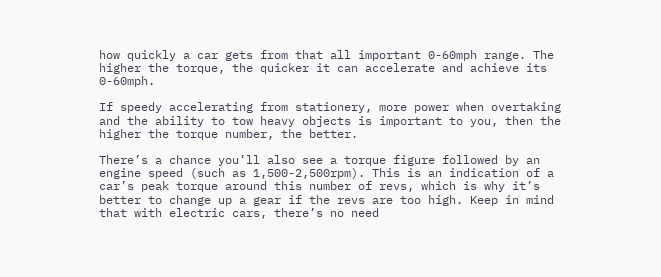how quickly a car gets from that all important 0-60mph range. The higher the torque, the quicker it can accelerate and achieve its 0-60mph.

If speedy accelerating from stationery, more power when overtaking and the ability to tow heavy objects is important to you, then the higher the torque number, the better.

There’s a chance you’ll also see a torque figure followed by an engine speed (such as 1,500-2,500rpm). This is an indication of a car’s peak torque around this number of revs, which is why it’s better to change up a gear if the revs are too high. Keep in mind that with electric cars, there’s no need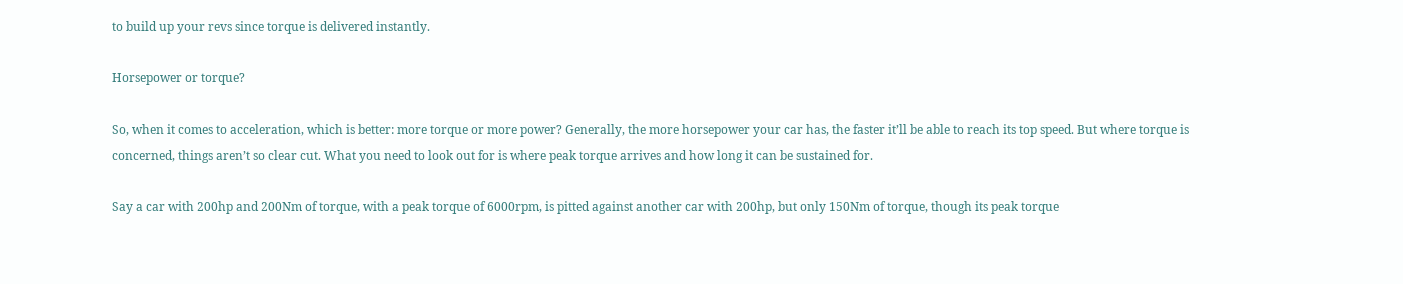to build up your revs since torque is delivered instantly.

Horsepower or torque?

So, when it comes to acceleration, which is better: more torque or more power? Generally, the more horsepower your car has, the faster it’ll be able to reach its top speed. But where torque is concerned, things aren’t so clear cut. What you need to look out for is where peak torque arrives and how long it can be sustained for.

Say a car with 200hp and 200Nm of torque, with a peak torque of 6000rpm, is pitted against another car with 200hp, but only 150Nm of torque, though its peak torque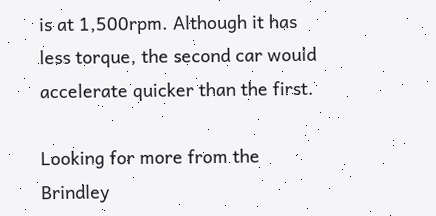is at 1,500rpm. Although it has less torque, the second car would accelerate quicker than the first.

Looking for more from the Brindley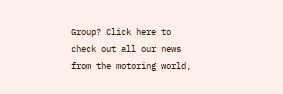Group? Click here to check out all our news from the motoring world,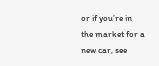or if you’re in the market for a new car, see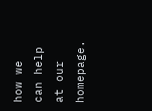how we can help at our homepage.